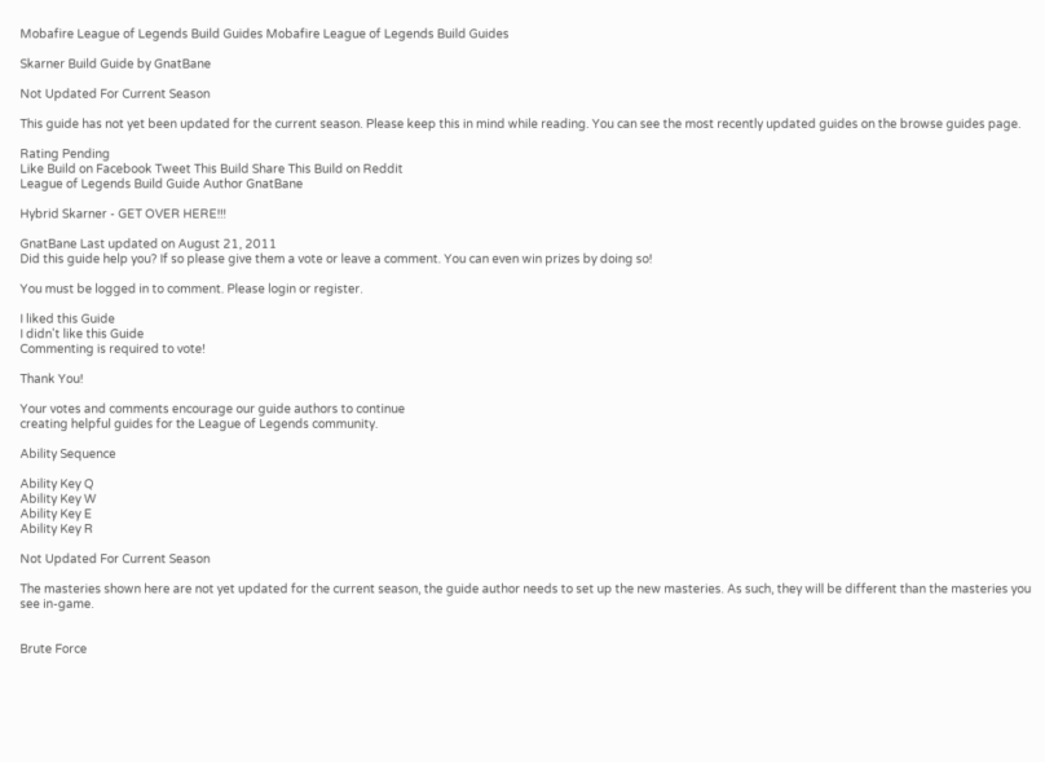Mobafire League of Legends Build Guides Mobafire League of Legends Build Guides

Skarner Build Guide by GnatBane

Not Updated For Current Season

This guide has not yet been updated for the current season. Please keep this in mind while reading. You can see the most recently updated guides on the browse guides page.

Rating Pending
Like Build on Facebook Tweet This Build Share This Build on Reddit
League of Legends Build Guide Author GnatBane

Hybrid Skarner - GET OVER HERE!!!

GnatBane Last updated on August 21, 2011
Did this guide help you? If so please give them a vote or leave a comment. You can even win prizes by doing so!

You must be logged in to comment. Please login or register.

I liked this Guide
I didn't like this Guide
Commenting is required to vote!

Thank You!

Your votes and comments encourage our guide authors to continue
creating helpful guides for the League of Legends community.

Ability Sequence

Ability Key Q
Ability Key W
Ability Key E
Ability Key R

Not Updated For Current Season

The masteries shown here are not yet updated for the current season, the guide author needs to set up the new masteries. As such, they will be different than the masteries you see in-game.


Brute Force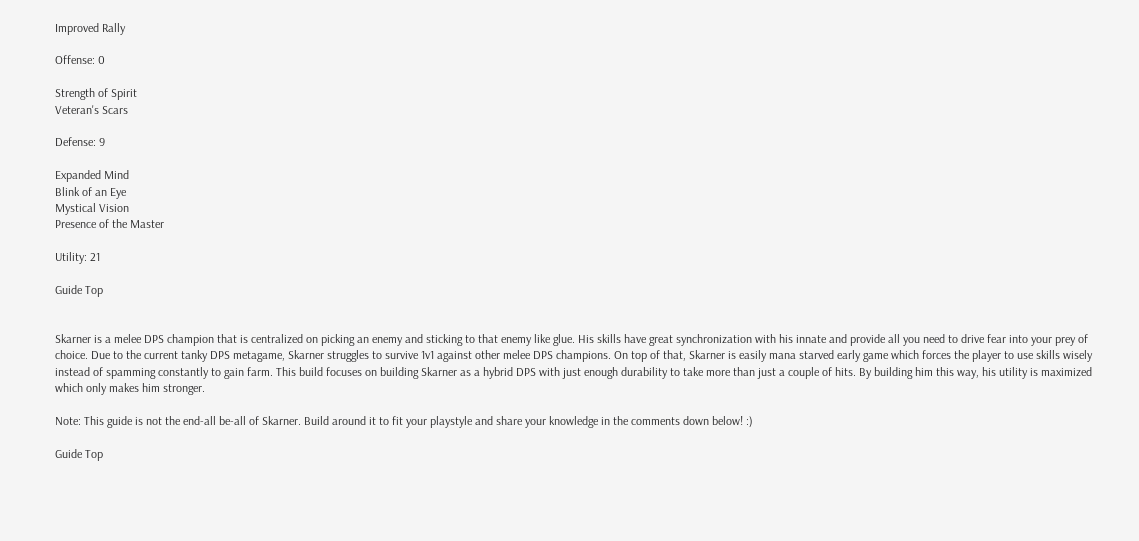Improved Rally

Offense: 0

Strength of Spirit
Veteran's Scars

Defense: 9

Expanded Mind
Blink of an Eye
Mystical Vision
Presence of the Master

Utility: 21

Guide Top


Skarner is a melee DPS champion that is centralized on picking an enemy and sticking to that enemy like glue. His skills have great synchronization with his innate and provide all you need to drive fear into your prey of choice. Due to the current tanky DPS metagame, Skarner struggles to survive 1v1 against other melee DPS champions. On top of that, Skarner is easily mana starved early game which forces the player to use skills wisely instead of spamming constantly to gain farm. This build focuses on building Skarner as a hybrid DPS with just enough durability to take more than just a couple of hits. By building him this way, his utility is maximized which only makes him stronger.

Note: This guide is not the end-all be-all of Skarner. Build around it to fit your playstyle and share your knowledge in the comments down below! :)

Guide Top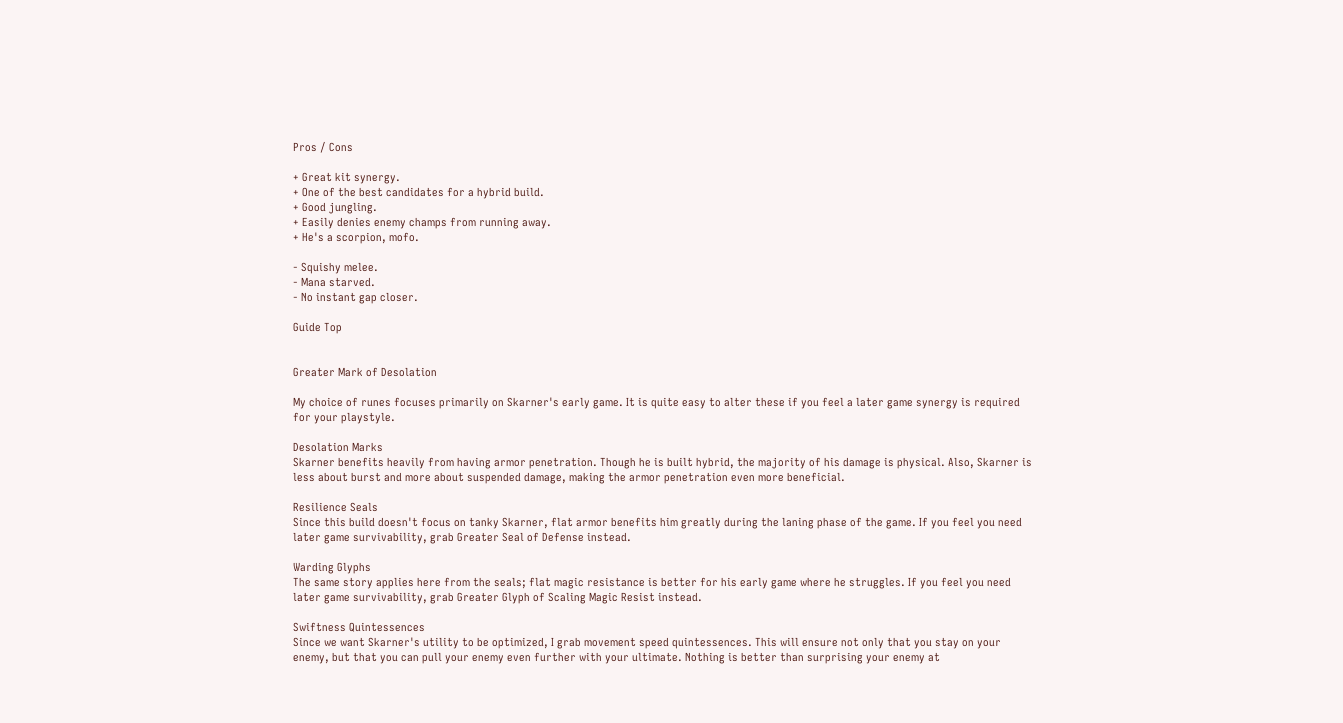Pros / Cons

+ Great kit synergy.
+ One of the best candidates for a hybrid build.
+ Good jungling.
+ Easily denies enemy champs from running away.
+ He's a scorpion, mofo.

- Squishy melee.
- Mana starved.
- No instant gap closer.

Guide Top


Greater Mark of Desolation

My choice of runes focuses primarily on Skarner's early game. It is quite easy to alter these if you feel a later game synergy is required for your playstyle.

Desolation Marks
Skarner benefits heavily from having armor penetration. Though he is built hybrid, the majority of his damage is physical. Also, Skarner is less about burst and more about suspended damage, making the armor penetration even more beneficial.

Resilience Seals
Since this build doesn't focus on tanky Skarner, flat armor benefits him greatly during the laning phase of the game. If you feel you need later game survivability, grab Greater Seal of Defense instead.

Warding Glyphs
The same story applies here from the seals; flat magic resistance is better for his early game where he struggles. If you feel you need later game survivability, grab Greater Glyph of Scaling Magic Resist instead.

Swiftness Quintessences
Since we want Skarner's utility to be optimized, I grab movement speed quintessences. This will ensure not only that you stay on your enemy, but that you can pull your enemy even further with your ultimate. Nothing is better than surprising your enemy at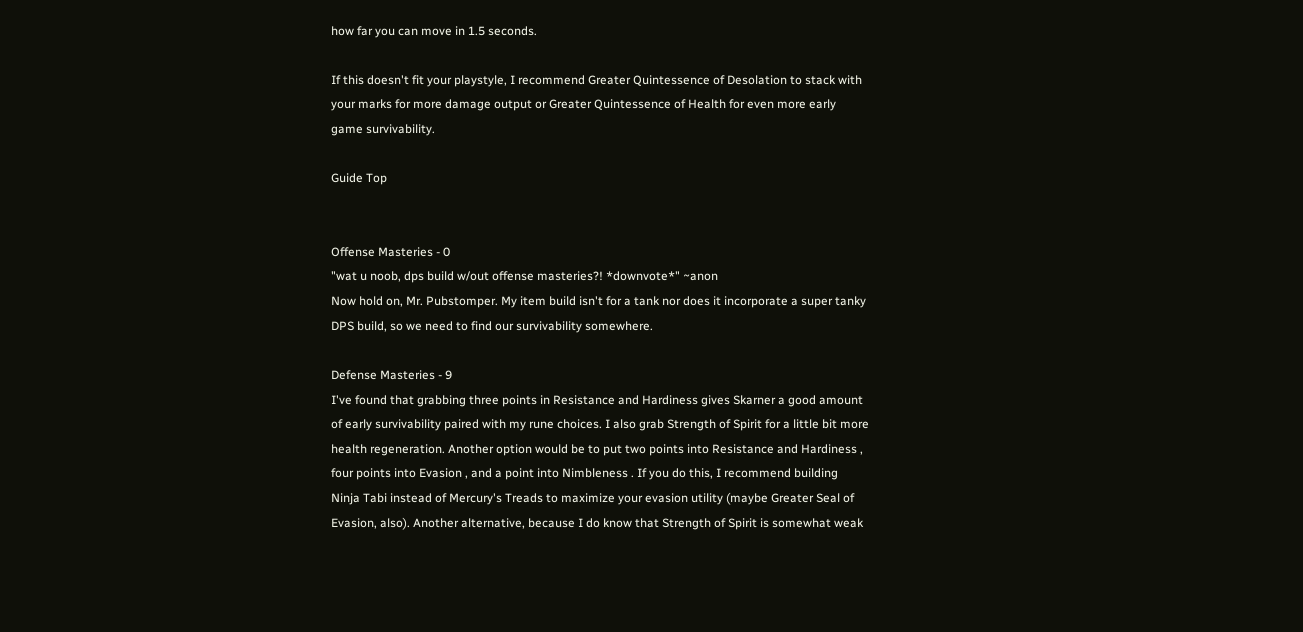how far you can move in 1.5 seconds.

If this doesn't fit your playstyle, I recommend Greater Quintessence of Desolation to stack with your marks for more damage output or Greater Quintessence of Health for even more early game survivability.

Guide Top


Offense Masteries - 0
"wat u noob, dps build w/out offense masteries?! *downvote*" ~anon
Now hold on, Mr. Pubstomper. My item build isn't for a tank nor does it incorporate a super tanky DPS build, so we need to find our survivability somewhere.

Defense Masteries - 9
I've found that grabbing three points in Resistance and Hardiness gives Skarner a good amount of early survivability paired with my rune choices. I also grab Strength of Spirit for a little bit more health regeneration. Another option would be to put two points into Resistance and Hardiness , four points into Evasion , and a point into Nimbleness . If you do this, I recommend building Ninja Tabi instead of Mercury's Treads to maximize your evasion utility (maybe Greater Seal of Evasion, also). Another alternative, because I do know that Strength of Spirit is somewhat weak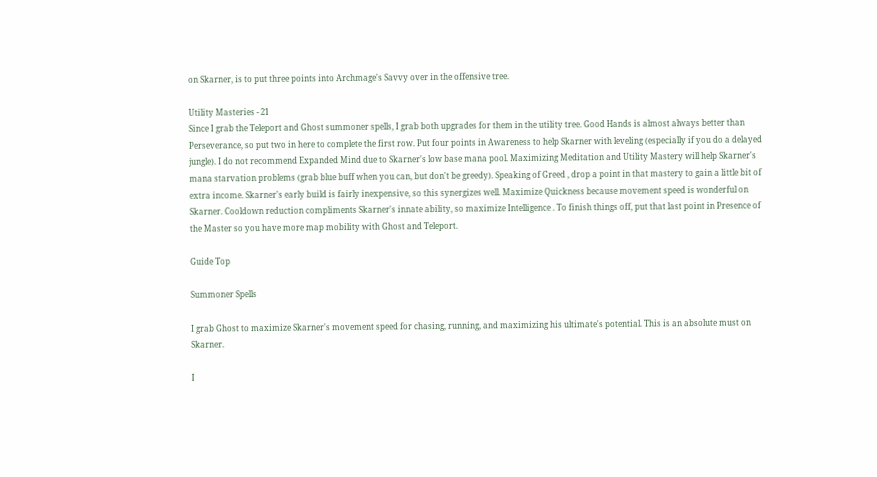on Skarner, is to put three points into Archmage's Savvy over in the offensive tree.

Utility Masteries - 21
Since I grab the Teleport and Ghost summoner spells, I grab both upgrades for them in the utility tree. Good Hands is almost always better than Perseverance, so put two in here to complete the first row. Put four points in Awareness to help Skarner with leveling (especially if you do a delayed jungle). I do not recommend Expanded Mind due to Skarner's low base mana pool. Maximizing Meditation and Utility Mastery will help Skarner's mana starvation problems (grab blue buff when you can, but don't be greedy). Speaking of Greed , drop a point in that mastery to gain a little bit of extra income. Skarner's early build is fairly inexpensive, so this synergizes well. Maximize Quickness because movement speed is wonderful on Skarner. Cooldown reduction compliments Skarner's innate ability, so maximize Intelligence . To finish things off, put that last point in Presence of the Master so you have more map mobility with Ghost and Teleport.

Guide Top

Summoner Spells

I grab Ghost to maximize Skarner's movement speed for chasing, running, and maximizing his ultimate's potential. This is an absolute must on Skarner.

I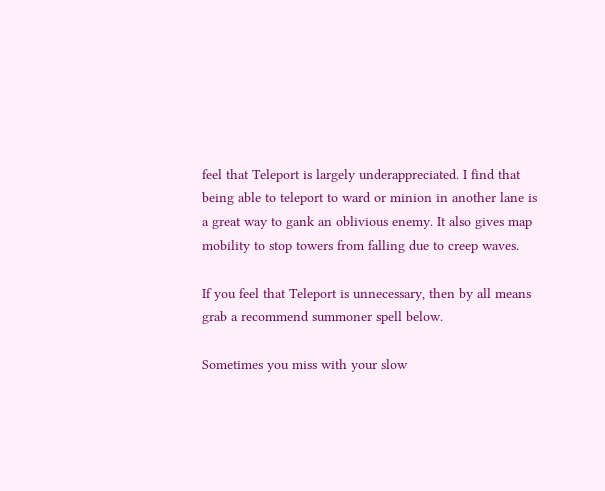feel that Teleport is largely underappreciated. I find that being able to teleport to ward or minion in another lane is a great way to gank an oblivious enemy. It also gives map mobility to stop towers from falling due to creep waves.

If you feel that Teleport is unnecessary, then by all means grab a recommend summoner spell below.

Sometimes you miss with your slow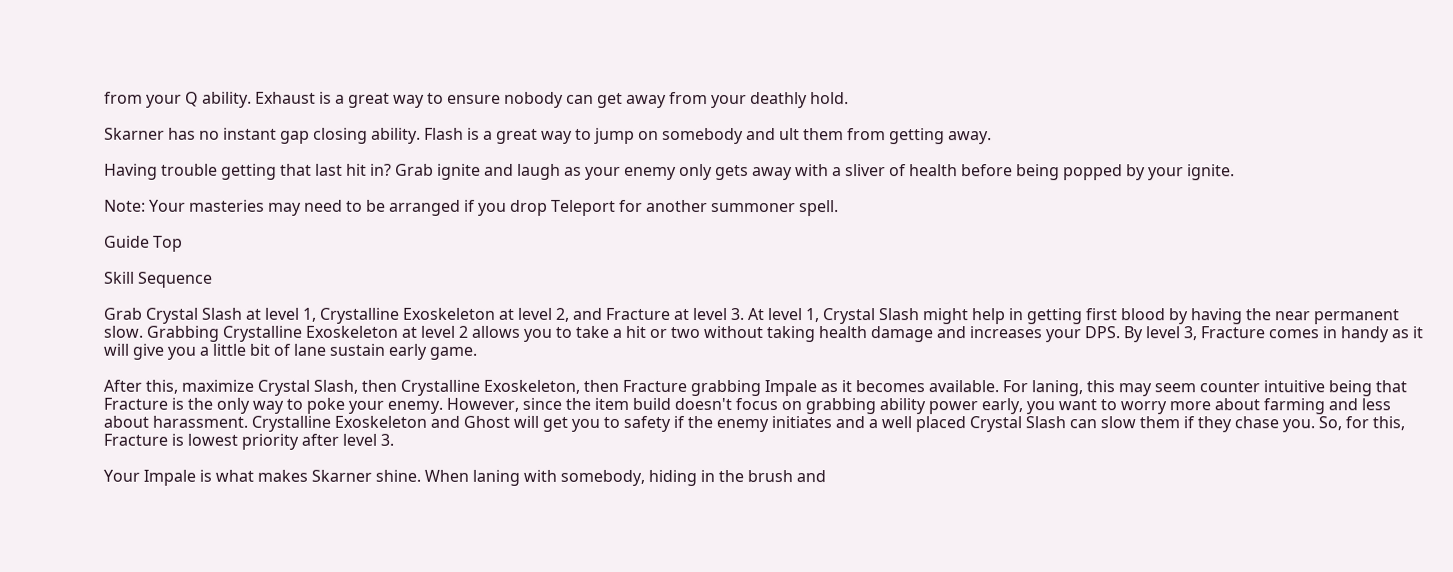from your Q ability. Exhaust is a great way to ensure nobody can get away from your deathly hold.

Skarner has no instant gap closing ability. Flash is a great way to jump on somebody and ult them from getting away.

Having trouble getting that last hit in? Grab ignite and laugh as your enemy only gets away with a sliver of health before being popped by your ignite.

Note: Your masteries may need to be arranged if you drop Teleport for another summoner spell.

Guide Top

Skill Sequence

Grab Crystal Slash at level 1, Crystalline Exoskeleton at level 2, and Fracture at level 3. At level 1, Crystal Slash might help in getting first blood by having the near permanent slow. Grabbing Crystalline Exoskeleton at level 2 allows you to take a hit or two without taking health damage and increases your DPS. By level 3, Fracture comes in handy as it will give you a little bit of lane sustain early game.

After this, maximize Crystal Slash, then Crystalline Exoskeleton, then Fracture grabbing Impale as it becomes available. For laning, this may seem counter intuitive being that Fracture is the only way to poke your enemy. However, since the item build doesn't focus on grabbing ability power early, you want to worry more about farming and less about harassment. Crystalline Exoskeleton and Ghost will get you to safety if the enemy initiates and a well placed Crystal Slash can slow them if they chase you. So, for this, Fracture is lowest priority after level 3.

Your Impale is what makes Skarner shine. When laning with somebody, hiding in the brush and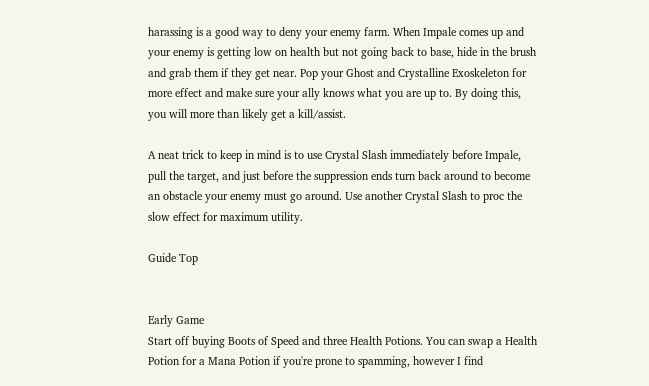harassing is a good way to deny your enemy farm. When Impale comes up and your enemy is getting low on health but not going back to base, hide in the brush and grab them if they get near. Pop your Ghost and Crystalline Exoskeleton for more effect and make sure your ally knows what you are up to. By doing this, you will more than likely get a kill/assist.

A neat trick to keep in mind is to use Crystal Slash immediately before Impale, pull the target, and just before the suppression ends turn back around to become an obstacle your enemy must go around. Use another Crystal Slash to proc the slow effect for maximum utility.

Guide Top


Early Game
Start off buying Boots of Speed and three Health Potions. You can swap a Health Potion for a Mana Potion if you're prone to spamming, however I find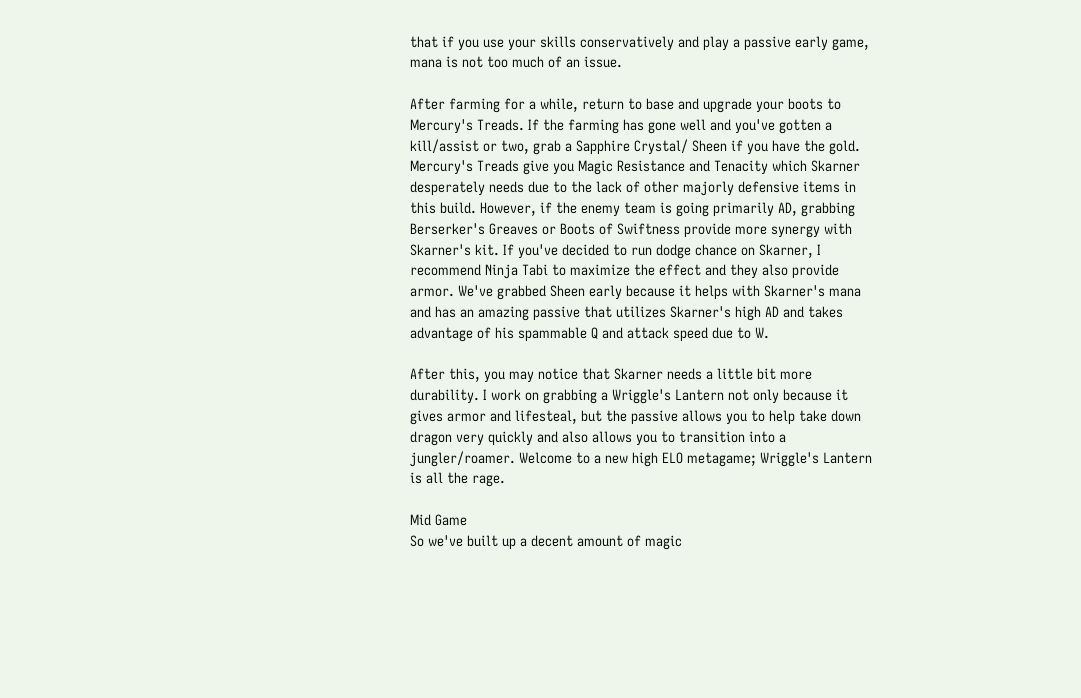that if you use your skills conservatively and play a passive early game, mana is not too much of an issue.

After farming for a while, return to base and upgrade your boots to Mercury's Treads. If the farming has gone well and you've gotten a kill/assist or two, grab a Sapphire Crystal/ Sheen if you have the gold. Mercury's Treads give you Magic Resistance and Tenacity which Skarner desperately needs due to the lack of other majorly defensive items in this build. However, if the enemy team is going primarily AD, grabbing Berserker's Greaves or Boots of Swiftness provide more synergy with Skarner's kit. If you've decided to run dodge chance on Skarner, I recommend Ninja Tabi to maximize the effect and they also provide armor. We've grabbed Sheen early because it helps with Skarner's mana and has an amazing passive that utilizes Skarner's high AD and takes advantage of his spammable Q and attack speed due to W.

After this, you may notice that Skarner needs a little bit more durability. I work on grabbing a Wriggle's Lantern not only because it gives armor and lifesteal, but the passive allows you to help take down dragon very quickly and also allows you to transition into a jungler/roamer. Welcome to a new high ELO metagame; Wriggle's Lantern is all the rage.

Mid Game
So we've built up a decent amount of magic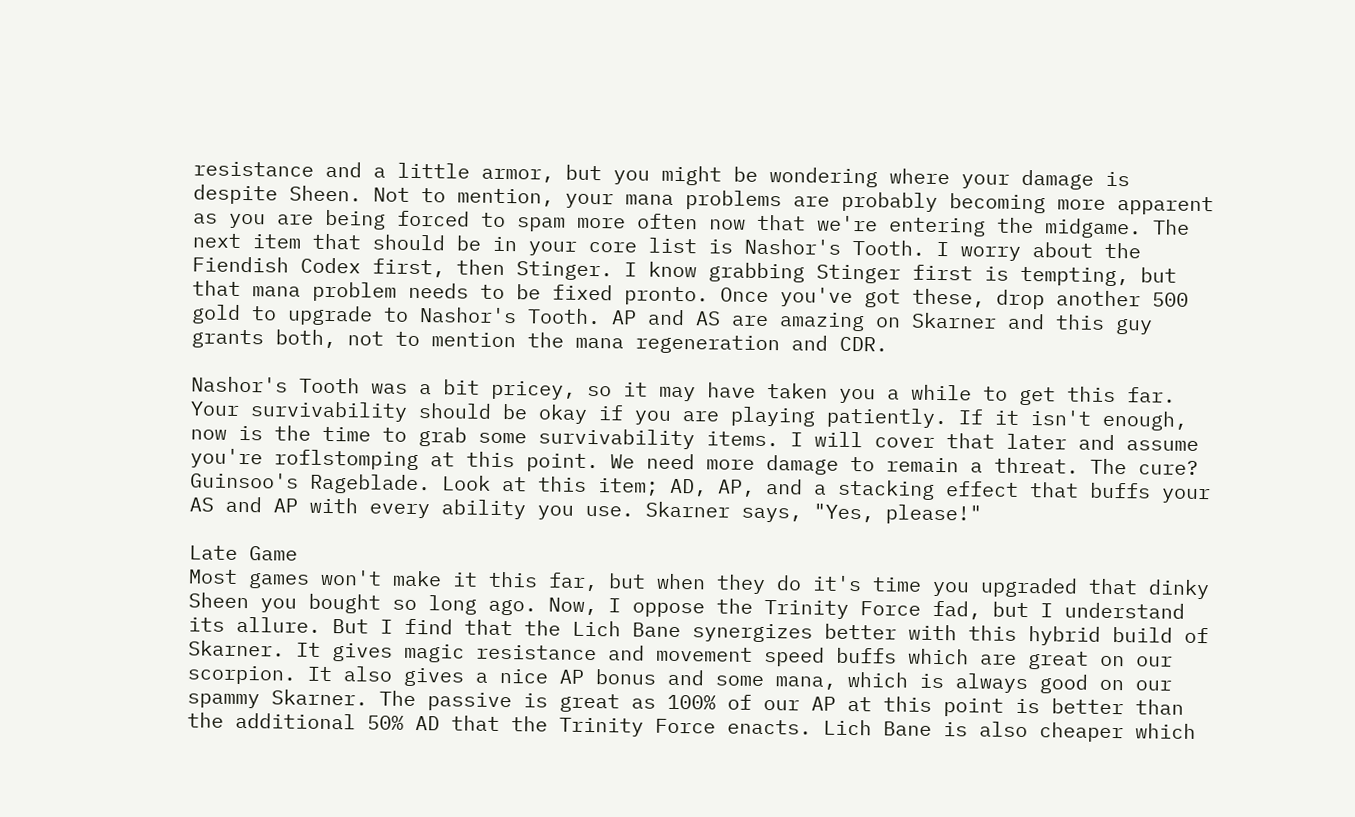resistance and a little armor, but you might be wondering where your damage is despite Sheen. Not to mention, your mana problems are probably becoming more apparent as you are being forced to spam more often now that we're entering the midgame. The next item that should be in your core list is Nashor's Tooth. I worry about the Fiendish Codex first, then Stinger. I know grabbing Stinger first is tempting, but that mana problem needs to be fixed pronto. Once you've got these, drop another 500 gold to upgrade to Nashor's Tooth. AP and AS are amazing on Skarner and this guy grants both, not to mention the mana regeneration and CDR.

Nashor's Tooth was a bit pricey, so it may have taken you a while to get this far. Your survivability should be okay if you are playing patiently. If it isn't enough, now is the time to grab some survivability items. I will cover that later and assume you're roflstomping at this point. We need more damage to remain a threat. The cure? Guinsoo's Rageblade. Look at this item; AD, AP, and a stacking effect that buffs your AS and AP with every ability you use. Skarner says, "Yes, please!"

Late Game
Most games won't make it this far, but when they do it's time you upgraded that dinky Sheen you bought so long ago. Now, I oppose the Trinity Force fad, but I understand its allure. But I find that the Lich Bane synergizes better with this hybrid build of Skarner. It gives magic resistance and movement speed buffs which are great on our scorpion. It also gives a nice AP bonus and some mana, which is always good on our spammy Skarner. The passive is great as 100% of our AP at this point is better than the additional 50% AD that the Trinity Force enacts. Lich Bane is also cheaper which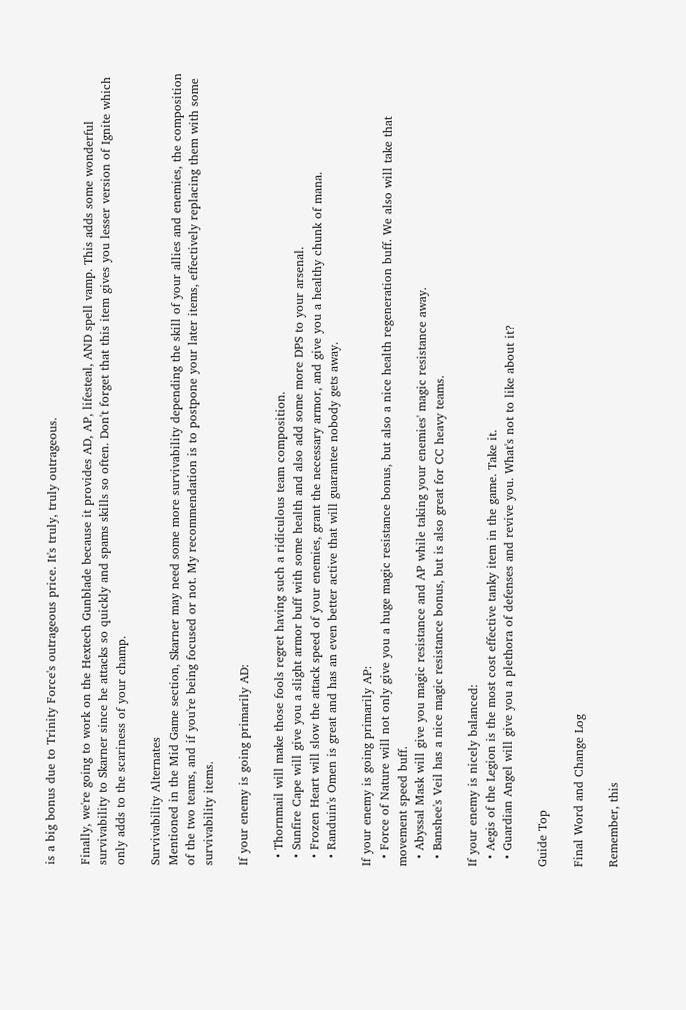is a big bonus due to Trinity Force's outrageous price. It's truly, truly outrageous.

Finally, we're going to work on the Hextech Gunblade because it provides AD, AP, lifesteal, AND spell vamp. This adds some wonderful survivability to Skarner since he attacks so quickly and spams skills so often. Don't forget that this item gives you lesser version of Ignite which only adds to the scariness of your champ.

Survivability Alternates
Mentioned in the Mid Game section, Skarner may need some more survivability depending the skill of your allies and enemies, the composition of the two teams, and if you're being focused or not. My recommendation is to postpone your later items, effectively replacing them with some survivability items.

If your enemy is going primarily AD:

  • Thornmail will make those fools regret having such a ridiculous team composition.
  • Sunfire Cape will give you a slight armor buff with some health and also add some more DPS to your arsenal.
  • Frozen Heart will slow the attack speed of your enemies, grant the necessary armor, and give you a healthy chunk of mana.
  • Randuin's Omen is great and has an even better active that will guarantee nobody gets away.

If your enemy is going primarily AP:
  • Force of Nature will not only give you a huge magic resistance bonus, but also a nice health regeneration buff. We also will take that movement speed buff.
  • Abyssal Mask will give you magic resistance and AP while taking your enemies' magic resistance away.
  • Banshee's Veil has a nice magic resistance bonus, but is also great for CC heavy teams.

If your enemy is nicely balanced:
  • Aegis of the Legion is the most cost effective tanky item in the game. Take it.
  • Guardian Angel will give you a plethora of defenses and revive you. What's not to like about it?

Guide Top

Final Word and Change Log

Remember, this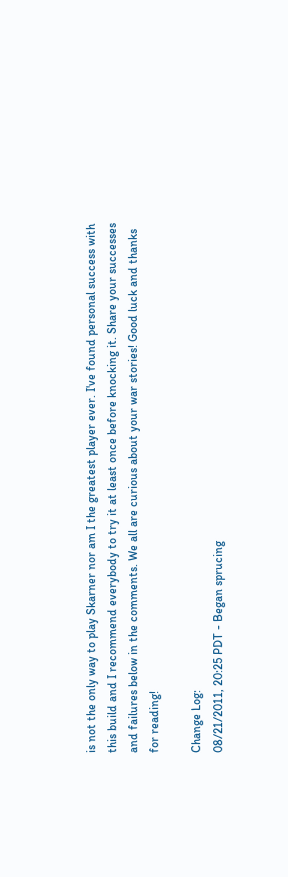is not the only way to play Skarner nor am I the greatest player ever. I've found personal success with this build and I recommend everybody to try it at least once before knocking it. Share your successes and failures below in the comments. We all are curious about your war stories! Good luck and thanks for reading!

Change Log:
08/21/2011, 20:25 PDT - Began sprucing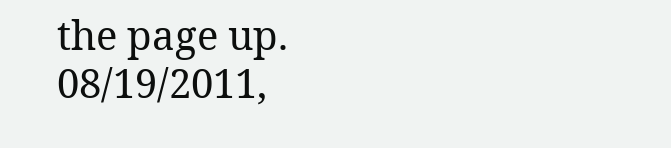the page up.
08/19/2011,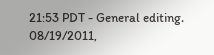21:53 PDT - General editing.
08/19/2011,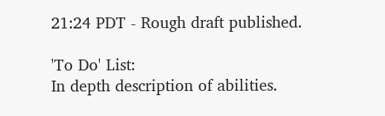21:24 PDT - Rough draft published.

'To Do' List:
In depth description of abilities.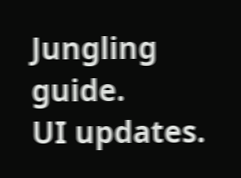Jungling guide.
UI updates.